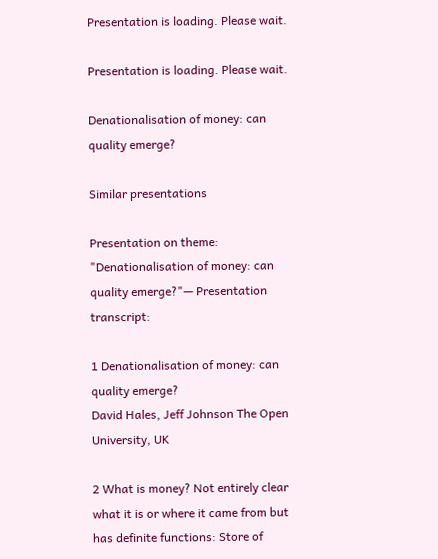Presentation is loading. Please wait.

Presentation is loading. Please wait.

Denationalisation of money: can quality emerge?

Similar presentations

Presentation on theme: "Denationalisation of money: can quality emerge?"— Presentation transcript:

1 Denationalisation of money: can quality emerge?
David Hales, Jeff Johnson The Open University, UK

2 What is money? Not entirely clear what it is or where it came from but has definite functions: Store of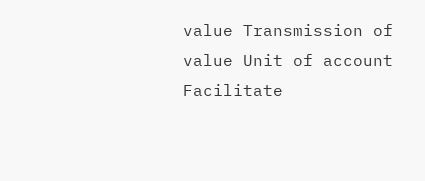value Transmission of value Unit of account Facilitate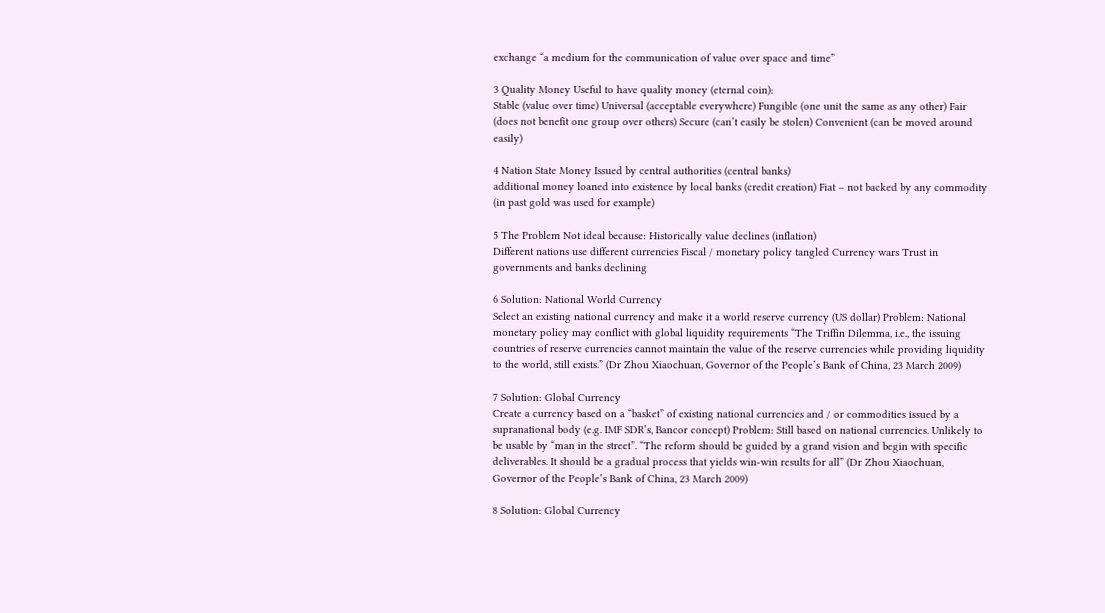exchange “a medium for the communication of value over space and time”

3 Quality Money Useful to have quality money (eternal coin):
Stable (value over time) Universal (acceptable everywhere) Fungible (one unit the same as any other) Fair (does not benefit one group over others) Secure (can’t easily be stolen) Convenient (can be moved around easily)

4 Nation State Money Issued by central authorities (central banks)
additional money loaned into existence by local banks (credit creation) Fiat – not backed by any commodity (in past gold was used for example)

5 The Problem Not ideal because: Historically value declines (inflation)
Different nations use different currencies Fiscal / monetary policy tangled Currency wars Trust in governments and banks declining

6 Solution: National World Currency
Select an existing national currency and make it a world reserve currency (US dollar) Problem: National monetary policy may conflict with global liquidity requirements “The Triffin Dilemma, i.e., the issuing countries of reserve currencies cannot maintain the value of the reserve currencies while providing liquidity to the world, still exists.” (Dr Zhou Xiaochuan, Governor of the People’s Bank of China, 23 March 2009)

7 Solution: Global Currency
Create a currency based on a “basket” of existing national currencies and / or commodities issued by a supranational body (e.g. IMF SDR’s, Bancor concept) Problem: Still based on national currencies. Unlikely to be usable by “man in the street”. “The reform should be guided by a grand vision and begin with specific deliverables. It should be a gradual process that yields win-win results for all” (Dr Zhou Xiaochuan, Governor of the People’s Bank of China, 23 March 2009)

8 Solution: Global Currency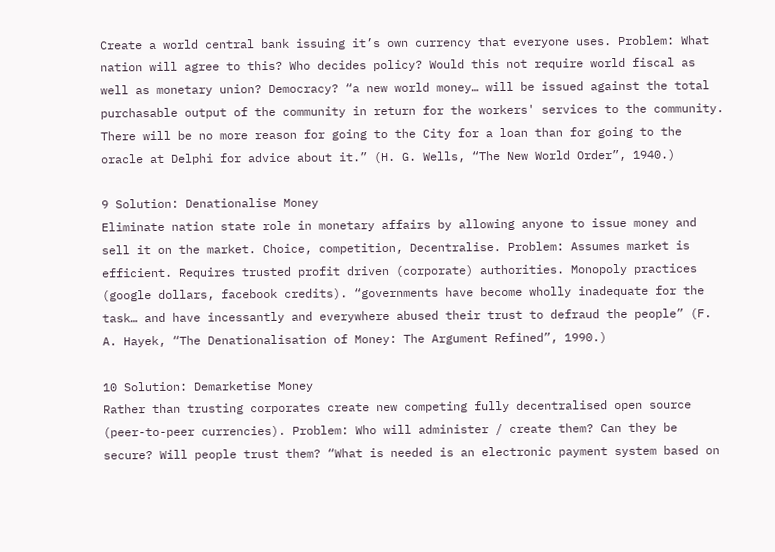Create a world central bank issuing it’s own currency that everyone uses. Problem: What nation will agree to this? Who decides policy? Would this not require world fiscal as well as monetary union? Democracy? “a new world money… will be issued against the total purchasable output of the community in return for the workers' services to the community. There will be no more reason for going to the City for a loan than for going to the oracle at Delphi for advice about it.” (H. G. Wells, “The New World Order”, 1940.)

9 Solution: Denationalise Money
Eliminate nation state role in monetary affairs by allowing anyone to issue money and sell it on the market. Choice, competition, Decentralise. Problem: Assumes market is efficient. Requires trusted profit driven (corporate) authorities. Monopoly practices (google dollars, facebook credits). “governments have become wholly inadequate for the task… and have incessantly and everywhere abused their trust to defraud the people” (F. A. Hayek, “The Denationalisation of Money: The Argument Refined”, 1990.)

10 Solution: Demarketise Money
Rather than trusting corporates create new competing fully decentralised open source (peer-to-peer currencies). Problem: Who will administer / create them? Can they be secure? Will people trust them? “What is needed is an electronic payment system based on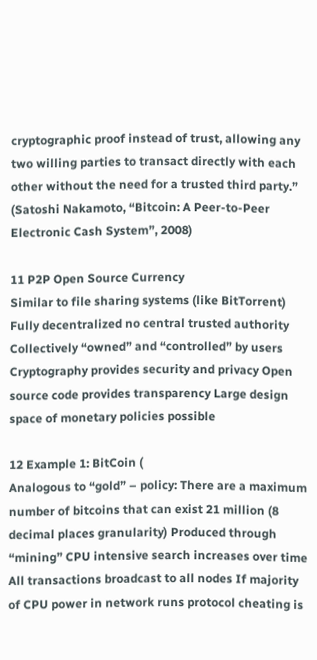cryptographic proof instead of trust, allowing any two willing parties to transact directly with each other without the need for a trusted third party.” (Satoshi Nakamoto, “Bitcoin: A Peer-to-Peer Electronic Cash System”, 2008)

11 P2P Open Source Currency
Similar to file sharing systems (like BitTorrent) Fully decentralized no central trusted authority Collectively “owned” and “controlled” by users Cryptography provides security and privacy Open source code provides transparency Large design space of monetary policies possible

12 Example 1: BitCoin (
Analogous to “gold” – policy: There are a maximum number of bitcoins that can exist 21 million (8 decimal places granularity) Produced through “mining” CPU intensive search increases over time All transactions broadcast to all nodes If majority of CPU power in network runs protocol cheating is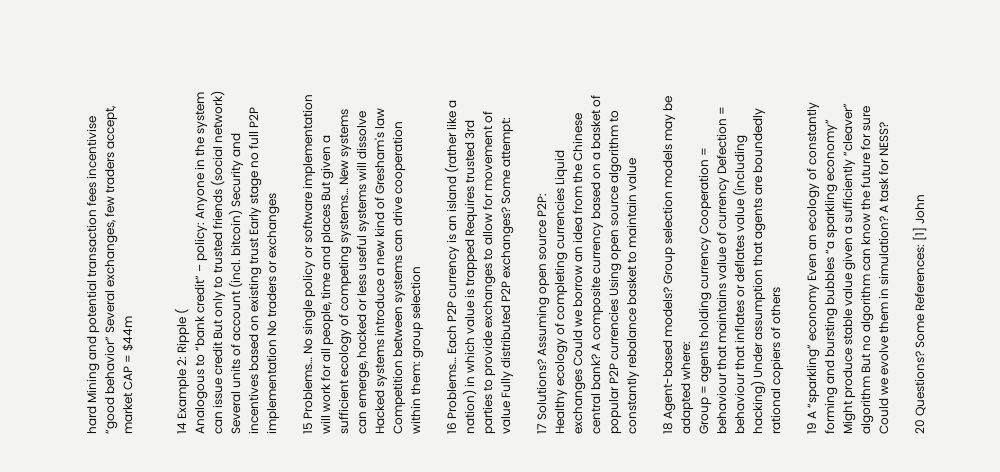hard Mining and potential transaction fees incentivise “good behavior” Several exchanges, few traders accept, market CAP = $44m


14 Example 2: Ripple (
Analogous to “bank credit” – policy: Anyone in the system can issue credit But only to trusted friends (social network) Several units of account (incl. bitcoin) Security and incentives based on existing trust Early stage no full P2P implementation No traders or exchanges

15 Problems… No single policy or software implementation will work for all people, time and places But given a sufficient ecology of competing systems… New systems can emerge, hacked or less useful systems will dissolve Hacked systems introduce a new kind of Gresham's law Competition between systems can drive cooperation within them: group selection

16 Problems… Each P2P currency is an island (rather like a nation) in which value is trapped Requires trusted 3rd parties to provide exchanges to allow for movement of value Fully distributed P2P exchanges? Some attempt:

17 Solutions? Assuming open source P2P:
Healthy ecology of completing currencies Liquid exchanges Could we borrow an idea from the Chinese central bank? A composite currency based on a basket of popular P2P currencies Using open source algorithm to constantly rebalance basket to maintain value

18 Agent-based models? Group selection models may be adapted where:
Group = agents holding currency Cooperation = behaviour that maintains value of currency Defection = behaviour that inflates or deflates value (including hacking) Under assumption that agents are boundedly rational copiers of others

19 A “sparkling” economy Even an ecology of constantly forming and bursting bubbles “a sparkling economy” Might produce stable value given a sufficiently “cleaver” algorithm But no algorithm can know the future for sure Could we evolve them in simulation? A task for NESS?

20 Questions? Some References: [1] John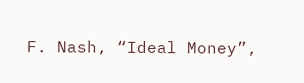F. Nash, “Ideal Money”,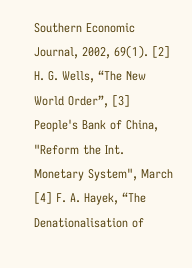Southern Economic Journal, 2002, 69(1). [2] H. G. Wells, “The New World Order”, [3] People's Bank of China, "Reform the Int. Monetary System", March [4] F. A. Hayek, “The Denationalisation of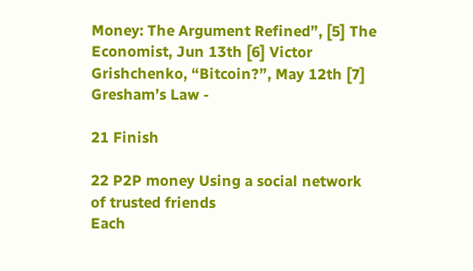Money: The Argument Refined”, [5] The Economist, Jun 13th [6] Victor Grishchenko, “Bitcoin?”, May 12th [7] Gresham’s Law -

21 Finish

22 P2P money Using a social network of trusted friends
Each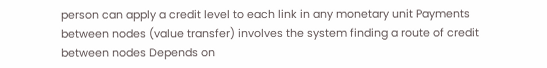person can apply a credit level to each link in any monetary unit Payments between nodes (value transfer) involves the system finding a route of credit between nodes Depends on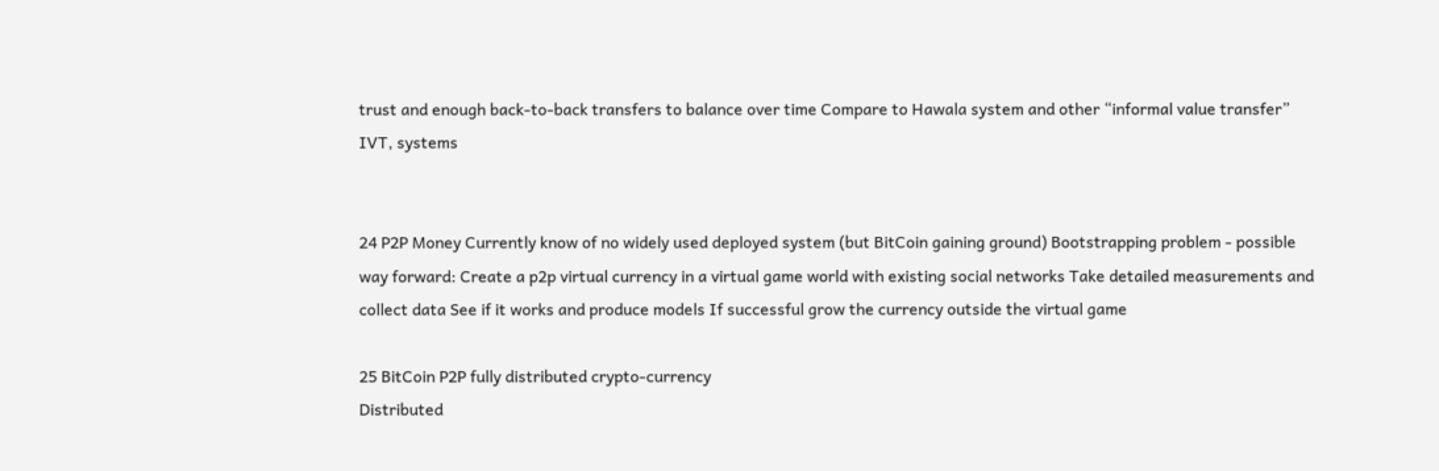trust and enough back-to-back transfers to balance over time Compare to Hawala system and other “informal value transfer” IVT, systems


24 P2P Money Currently know of no widely used deployed system (but BitCoin gaining ground) Bootstrapping problem - possible way forward: Create a p2p virtual currency in a virtual game world with existing social networks Take detailed measurements and collect data See if it works and produce models If successful grow the currency outside the virtual game

25 BitCoin P2P fully distributed crypto-currency
Distributed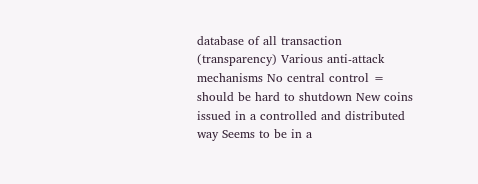database of all transaction (transparency) Various anti-attack mechanisms No central control = should be hard to shutdown New coins issued in a controlled and distributed way Seems to be in a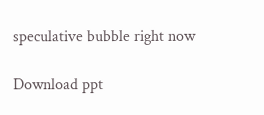speculative bubble right now

Download ppt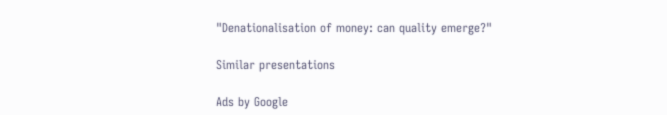"Denationalisation of money: can quality emerge?"

Similar presentations

Ads by Google